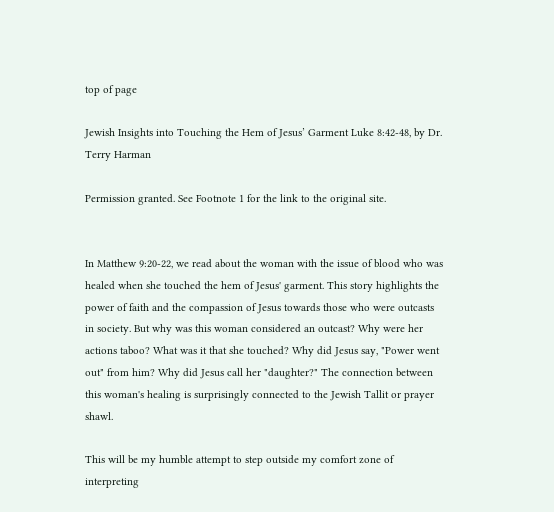top of page

Jewish Insights into Touching the Hem of Jesus’ Garment Luke 8:42-48, by Dr. Terry Harman

Permission granted. See Footnote 1 for the link to the original site.


In Matthew 9:20-22, we read about the woman with the issue of blood who was healed when she touched the hem of Jesus' garment. This story highlights the power of faith and the compassion of Jesus towards those who were outcasts in society. But why was this woman considered an outcast? Why were her actions taboo? What was it that she touched? Why did Jesus say, "Power went out" from him? Why did Jesus call her "daughter?" The connection between this woman's healing is surprisingly connected to the Jewish Tallit or prayer shawl.

This will be my humble attempt to step outside my comfort zone of interpreting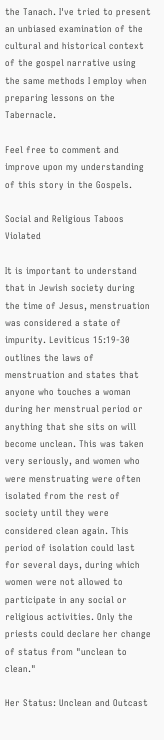the Tanach. I've tried to present an unbiased examination of the cultural and historical context of the gospel narrative using the same methods I employ when preparing lessons on the Tabernacle.

Feel free to comment and improve upon my understanding of this story in the Gospels.

Social and Religious Taboos Violated

It is important to understand that in Jewish society during the time of Jesus, menstruation was considered a state of impurity. Leviticus 15:19-30 outlines the laws of menstruation and states that anyone who touches a woman during her menstrual period or anything that she sits on will become unclean. This was taken very seriously, and women who were menstruating were often isolated from the rest of society until they were considered clean again. This period of isolation could last for several days, during which women were not allowed to participate in any social or religious activities. Only the priests could declare her change of status from "unclean to clean."

Her Status: Unclean and Outcast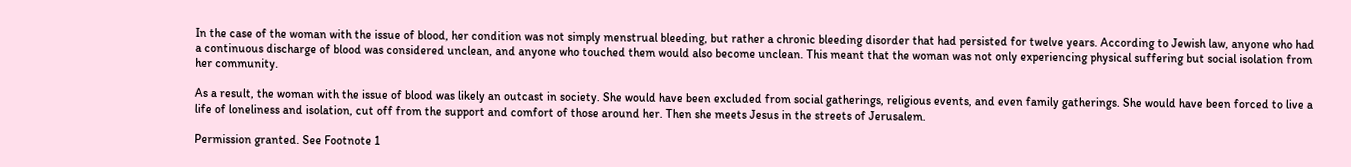In the case of the woman with the issue of blood, her condition was not simply menstrual bleeding, but rather a chronic bleeding disorder that had persisted for twelve years. According to Jewish law, anyone who had a continuous discharge of blood was considered unclean, and anyone who touched them would also become unclean. This meant that the woman was not only experiencing physical suffering but social isolation from her community.

As a result, the woman with the issue of blood was likely an outcast in society. She would have been excluded from social gatherings, religious events, and even family gatherings. She would have been forced to live a life of loneliness and isolation, cut off from the support and comfort of those around her. Then she meets Jesus in the streets of Jerusalem.

Permission granted. See Footnote 1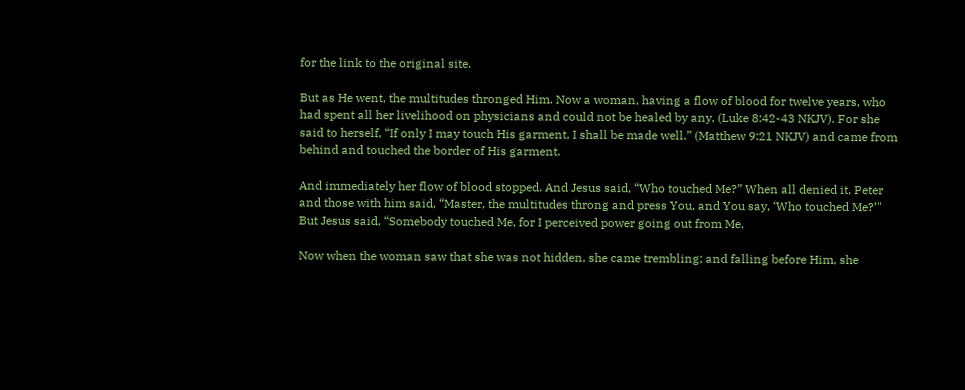for the link to the original site.

But as He went, the multitudes thronged Him. Now a woman, having a flow of blood for twelve years, who had spent all her livelihood on physicians and could not be healed by any, (Luke 8:42-43 NKJV). For she said to herself, “If only I may touch His garment, I shall be made well.” (Matthew 9:21 NKJV) and came from behind and touched the border of His garment.

And immediately her flow of blood stopped. And Jesus said, “Who touched Me?” When all denied it, Peter and those with him said, “Master, the multitudes throng and press You, and You say, ‘Who touched Me?’" But Jesus said, “Somebody touched Me, for I perceived power going out from Me.

Now when the woman saw that she was not hidden, she came trembling; and falling before Him, she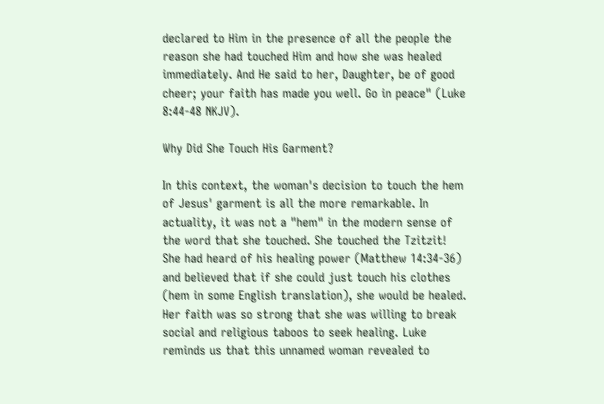declared to Him in the presence of all the people the reason she had touched Him and how she was healed immediately. And He said to her, Daughter, be of good cheer; your faith has made you well. Go in peace" (Luke 8:44-48 NKJV).

Why Did She Touch His Garment?

In this context, the woman's decision to touch the hem of Jesus' garment is all the more remarkable. In actuality, it was not a "hem" in the modern sense of the word that she touched. She touched the Tzitzit! She had heard of his healing power (Matthew 14:34-36) and believed that if she could just touch his clothes (hem in some English translation), she would be healed. Her faith was so strong that she was willing to break social and religious taboos to seek healing. Luke reminds us that this unnamed woman revealed to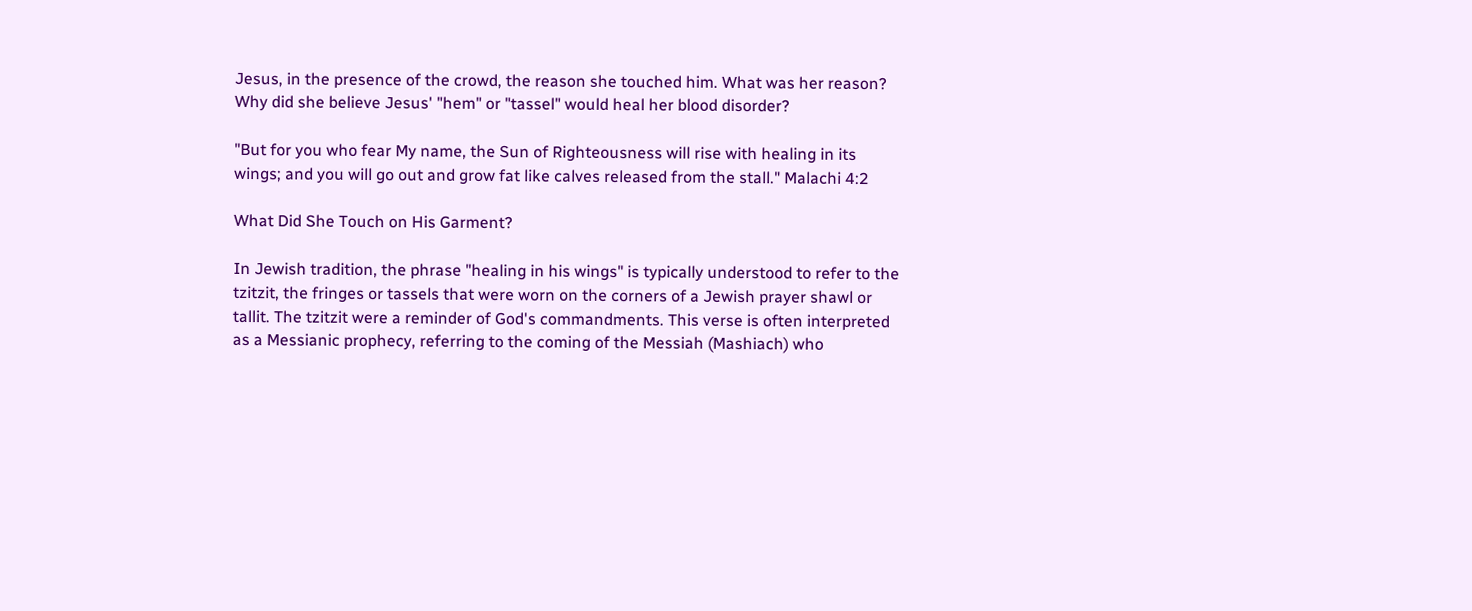Jesus, in the presence of the crowd, the reason she touched him. What was her reason? Why did she believe Jesus' "hem" or "tassel" would heal her blood disorder?

"But for you who fear My name, the Sun of Righteousness will rise with healing in its wings; and you will go out and grow fat like calves released from the stall." Malachi 4:2

What Did She Touch on His Garment?

In Jewish tradition, the phrase "healing in his wings" is typically understood to refer to the tzitzit, the fringes or tassels that were worn on the corners of a Jewish prayer shawl or tallit. The tzitzit were a reminder of God's commandments. This verse is often interpreted as a Messianic prophecy, referring to the coming of the Messiah (Mashiach) who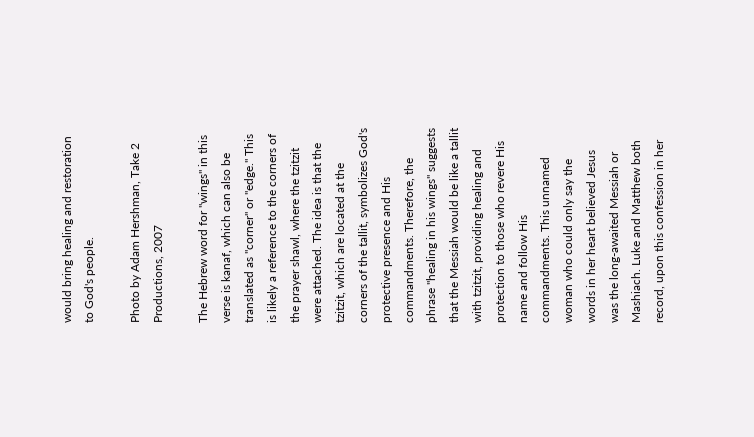would bring healing and restoration to God's people.

Photo by Adam Hershman, Take 2 Productions, 2007

The Hebrew word for "wings" in this verse is kanaf, which can also be translated as "corner" or "edge." This is likely a reference to the corners of the prayer shawl, where the tzitzit were attached. The idea is that the tzitzit, which are located at the corners of the tallit, symbolizes God's protective presence and His commandments. Therefore, the phrase "healing in his wings" suggests that the Messiah would be like a tallit with tzitzit, providing healing and protection to those who revere His name and follow His commandments. This unnamed woman who could only say the words in her heart believed Jesus was the long-awaited Messiah or Mashiach. Luke and Matthew both record, upon this confession in her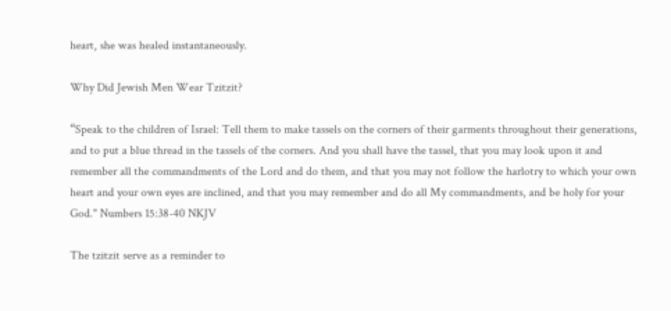heart, she was healed instantaneously.

Why Did Jewish Men Wear Tzitzit?

“Speak to the children of Israel: Tell them to make tassels on the corners of their garments throughout their generations, and to put a blue thread in the tassels of the corners. And you shall have the tassel, that you may look upon it and remember all the commandments of the Lord and do them, and that you may not follow the harlotry to which your own heart and your own eyes are inclined, and that you may remember and do all My commandments, and be holy for your God." Numbers 15:38-40 NKJV

The tzitzit serve as a reminder to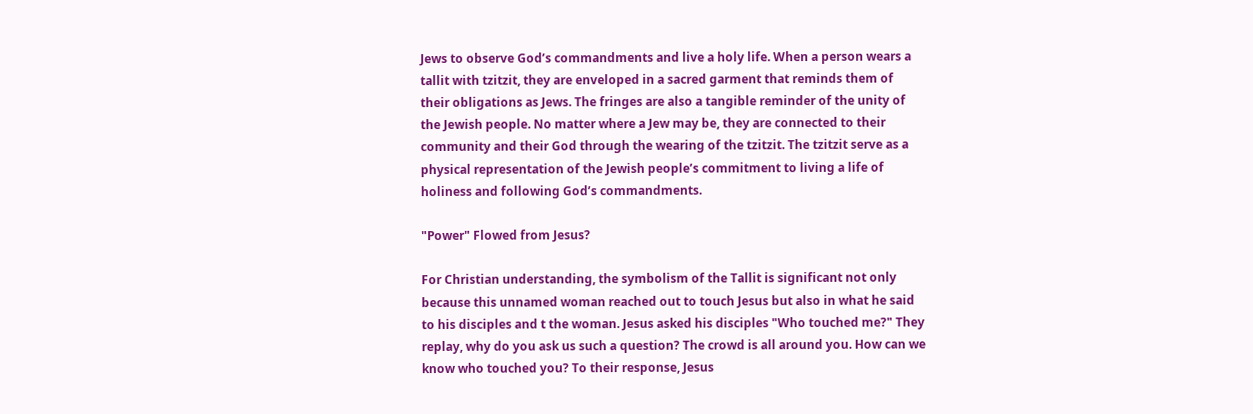Jews to observe God’s commandments and live a holy life. When a person wears a tallit with tzitzit, they are enveloped in a sacred garment that reminds them of their obligations as Jews. The fringes are also a tangible reminder of the unity of the Jewish people. No matter where a Jew may be, they are connected to their community and their God through the wearing of the tzitzit. The tzitzit serve as a physical representation of the Jewish people’s commitment to living a life of holiness and following God’s commandments.

"Power" Flowed from Jesus?

For Christian understanding, the symbolism of the Tallit is significant not only because this unnamed woman reached out to touch Jesus but also in what he said to his disciples and t the woman. Jesus asked his disciples "Who touched me?" They replay, why do you ask us such a question? The crowd is all around you. How can we know who touched you? To their response, Jesus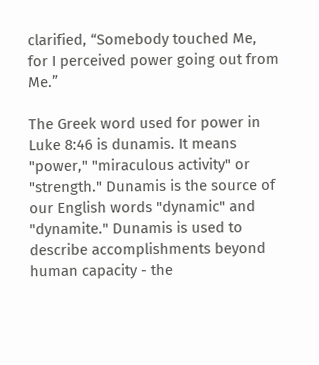clarified, “Somebody touched Me, for I perceived power going out from Me.”

The Greek word used for power in Luke 8:46 is dunamis. It means "power," "miraculous activity" or "strength." Dunamis is the source of our English words "dynamic" and "dynamite." Dunamis is used to describe accomplishments beyond human capacity - the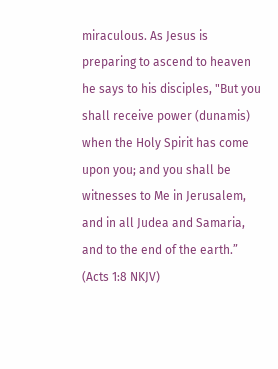miraculous. As Jesus is preparing to ascend to heaven he says to his disciples, "But you shall receive power (dunamis) when the Holy Spirit has come upon you; and you shall be witnesses to Me in Jerusalem, and in all Judea and Samaria, and to the end of the earth.” (Acts 1:8 NKJV)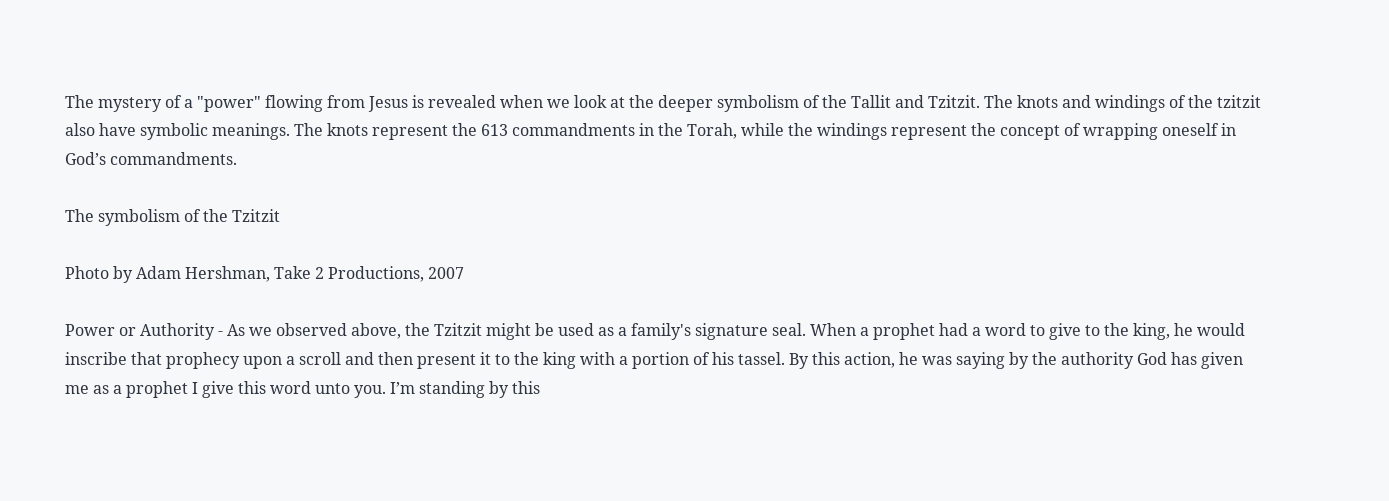The mystery of a "power" flowing from Jesus is revealed when we look at the deeper symbolism of the Tallit and Tzitzit. The knots and windings of the tzitzit also have symbolic meanings. The knots represent the 613 commandments in the Torah, while the windings represent the concept of wrapping oneself in God’s commandments.

The symbolism of the Tzitzit

Photo by Adam Hershman, Take 2 Productions, 2007

Power or Authority - As we observed above, the Tzitzit might be used as a family's signature seal. When a prophet had a word to give to the king, he would inscribe that prophecy upon a scroll and then present it to the king with a portion of his tassel. By this action, he was saying by the authority God has given me as a prophet I give this word unto you. I’m standing by this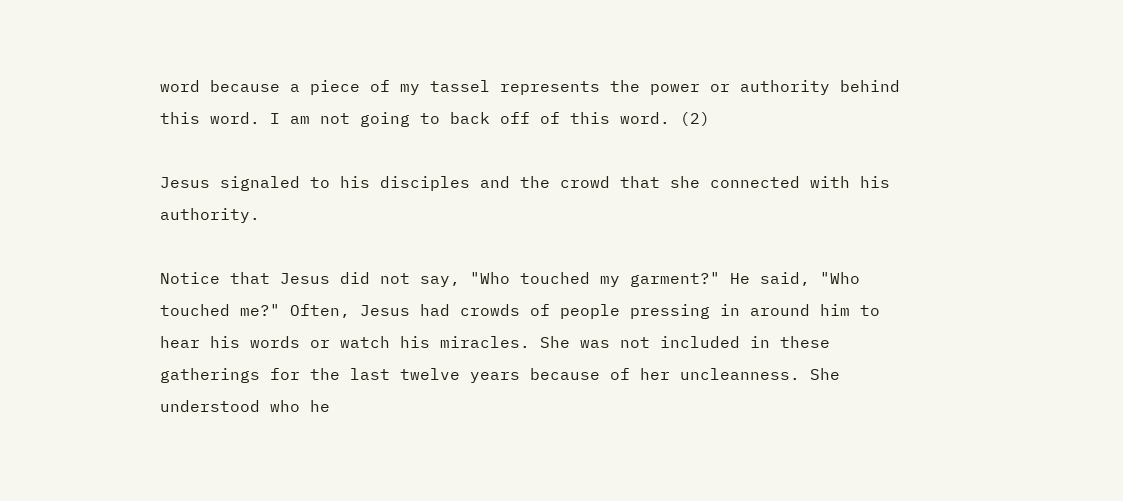word because a piece of my tassel represents the power or authority behind this word. I am not going to back off of this word. (2)

Jesus signaled to his disciples and the crowd that she connected with his authority.

Notice that Jesus did not say, "Who touched my garment?" He said, "Who touched me?" Often, Jesus had crowds of people pressing in around him to hear his words or watch his miracles. She was not included in these gatherings for the last twelve years because of her uncleanness. She understood who he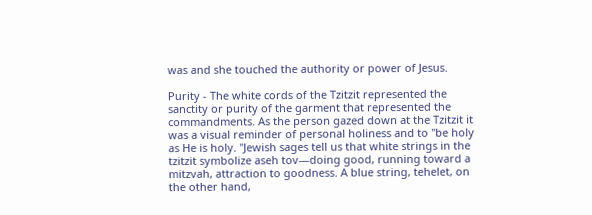was and she touched the authority or power of Jesus.

Purity - The white cords of the Tzitzit represented the sanctity or purity of the garment that represented the commandments. As the person gazed down at the Tzitzit it was a visual reminder of personal holiness and to "be holy as He is holy. "Jewish sages tell us that white strings in the tzitzit symbolize aseh tov—doing good, running toward a mitzvah, attraction to goodness. A blue string, tehelet, on the other hand,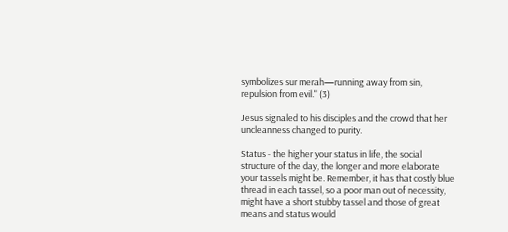symbolizes sur merah—running away from sin, repulsion from evil." (3)

Jesus signaled to his disciples and the crowd that her uncleanness changed to purity.

Status - the higher your status in life, the social structure of the day, the longer and more elaborate your tassels might be. Remember, it has that costly blue thread in each tassel, so a poor man out of necessity, might have a short stubby tassel and those of great means and status would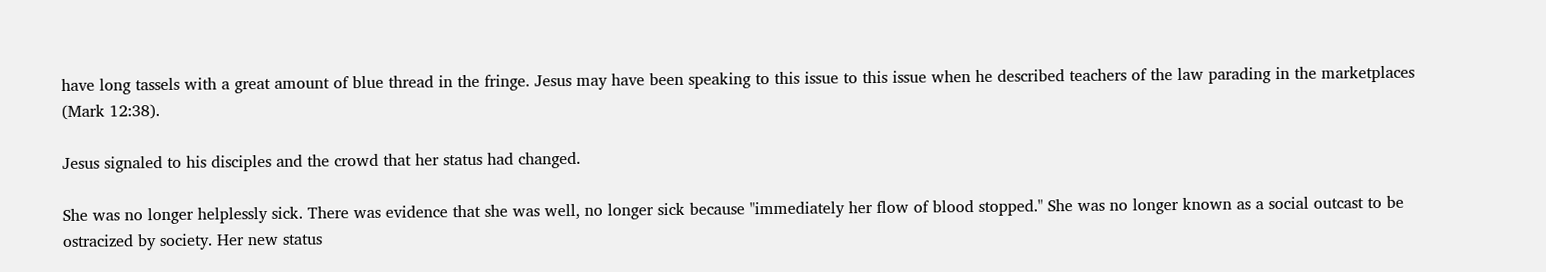have long tassels with a great amount of blue thread in the fringe. Jesus may have been speaking to this issue to this issue when he described teachers of the law parading in the marketplaces (Mark 12:38).

Jesus signaled to his disciples and the crowd that her status had changed.

She was no longer helplessly sick. There was evidence that she was well, no longer sick because "immediately her flow of blood stopped." She was no longer known as a social outcast to be ostracized by society. Her new status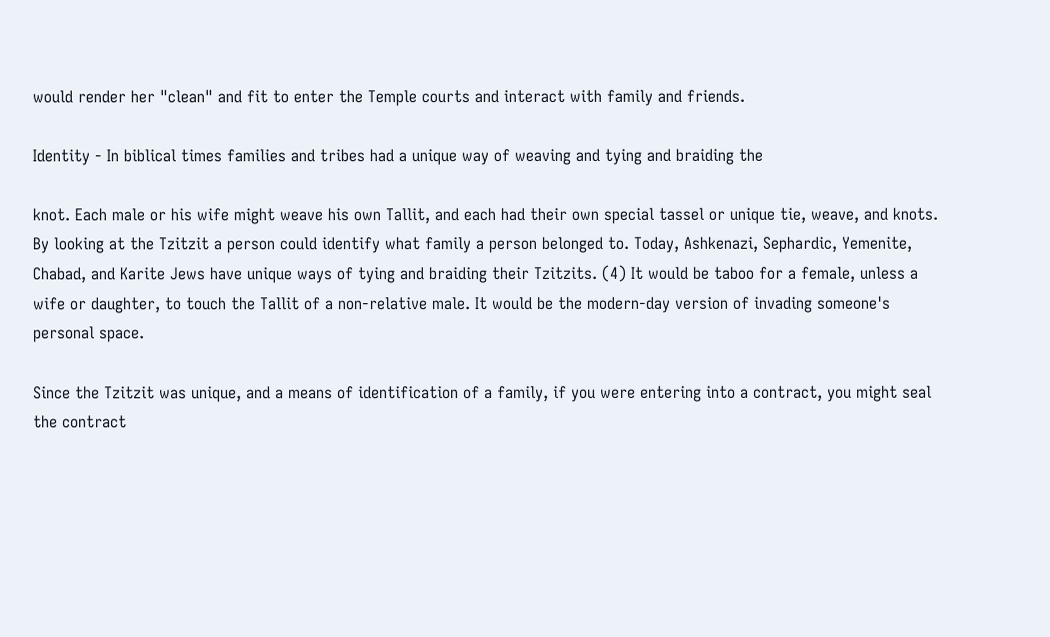would render her "clean" and fit to enter the Temple courts and interact with family and friends.

Identity - In biblical times families and tribes had a unique way of weaving and tying and braiding the

knot. Each male or his wife might weave his own Tallit, and each had their own special tassel or unique tie, weave, and knots. By looking at the Tzitzit a person could identify what family a person belonged to. Today, Ashkenazi, Sephardic, Yemenite, Chabad, and Karite Jews have unique ways of tying and braiding their Tzitzits. (4) It would be taboo for a female, unless a wife or daughter, to touch the Tallit of a non-relative male. It would be the modern-day version of invading someone's personal space.

Since the Tzitzit was unique, and a means of identification of a family, if you were entering into a contract, you might seal the contract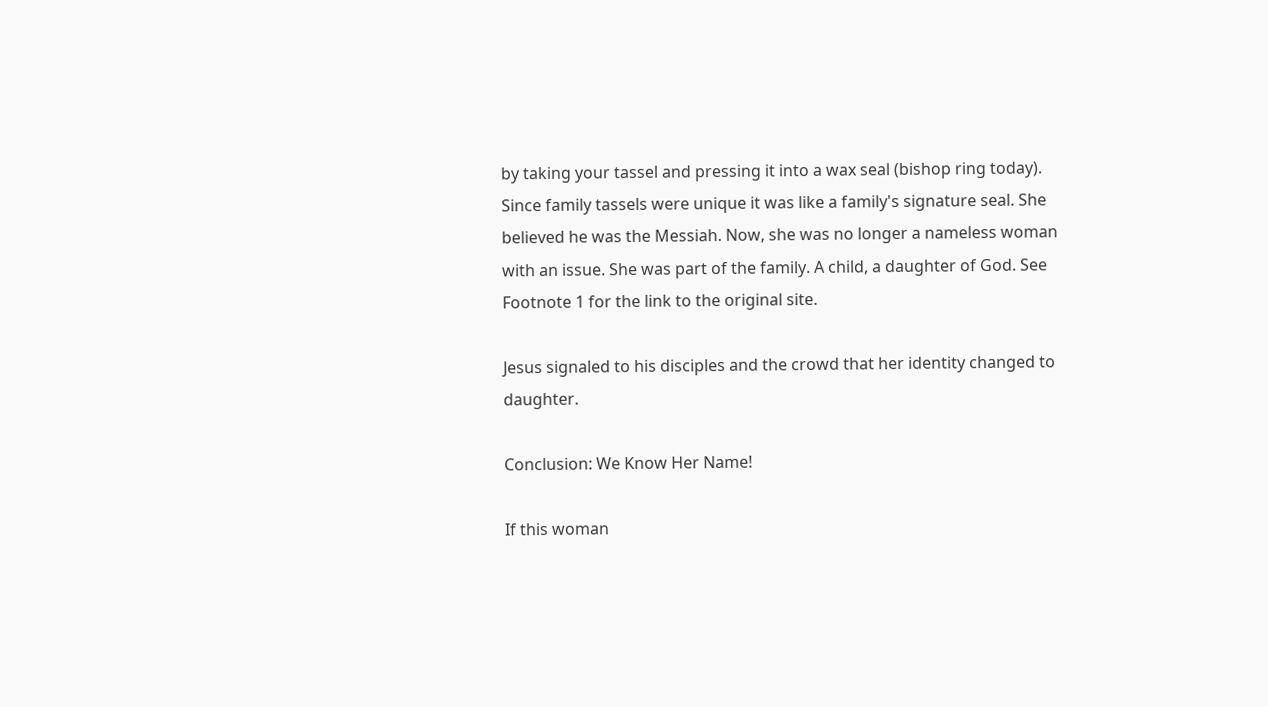by taking your tassel and pressing it into a wax seal (bishop ring today). Since family tassels were unique it was like a family's signature seal. She believed he was the Messiah. Now, she was no longer a nameless woman with an issue. She was part of the family. A child, a daughter of God. See Footnote 1 for the link to the original site.

Jesus signaled to his disciples and the crowd that her identity changed to daughter.

Conclusion: We Know Her Name!

If this woman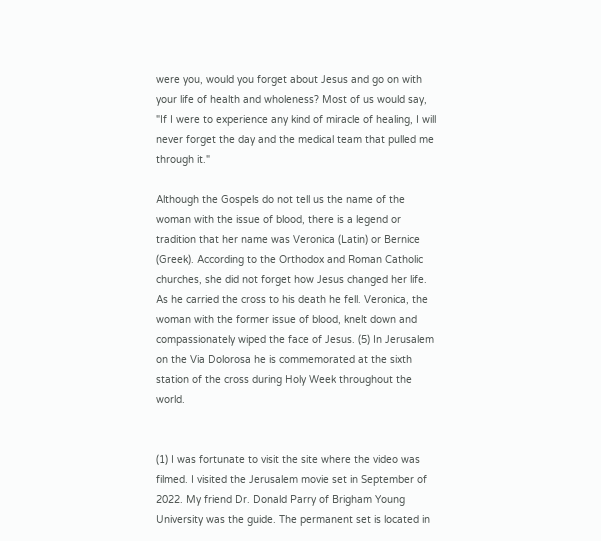were you, would you forget about Jesus and go on with your life of health and wholeness? Most of us would say, "If I were to experience any kind of miracle of healing, I will never forget the day and the medical team that pulled me through it."

Although the Gospels do not tell us the name of the woman with the issue of blood, there is a legend or tradition that her name was Veronica (Latin) or Bernice (Greek). According to the Orthodox and Roman Catholic churches, she did not forget how Jesus changed her life. As he carried the cross to his death he fell. Veronica, the woman with the former issue of blood, knelt down and compassionately wiped the face of Jesus. (5) In Jerusalem on the Via Dolorosa he is commemorated at the sixth station of the cross during Holy Week throughout the world.


(1) I was fortunate to visit the site where the video was filmed. I visited the Jerusalem movie set in September of 2022. My friend Dr. Donald Parry of Brigham Young University was the guide. The permanent set is located in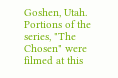Goshen, Utah. Portions of the series, "The Chosen" were filmed at this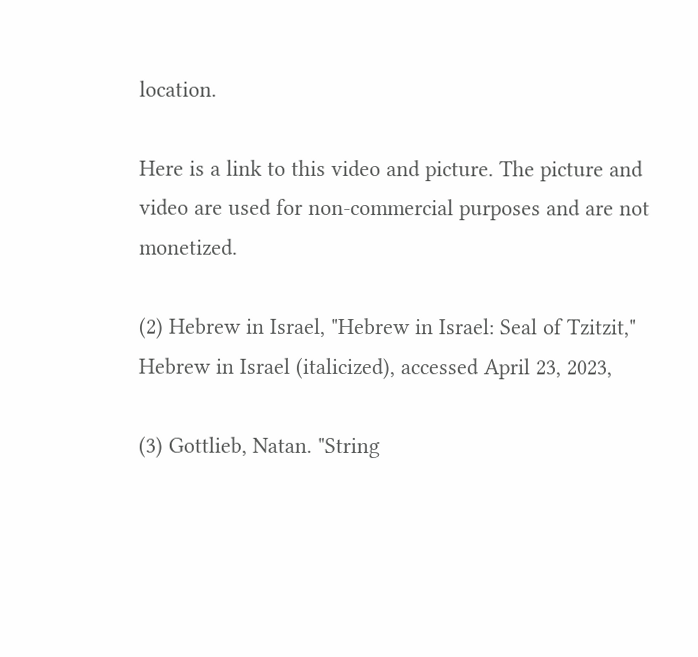location.

Here is a link to this video and picture. The picture and video are used for non-commercial purposes and are not monetized.

(2) Hebrew in Israel, "Hebrew in Israel: Seal of Tzitzit," Hebrew in Israel (italicized), accessed April 23, 2023,

(3) Gottlieb, Natan. "String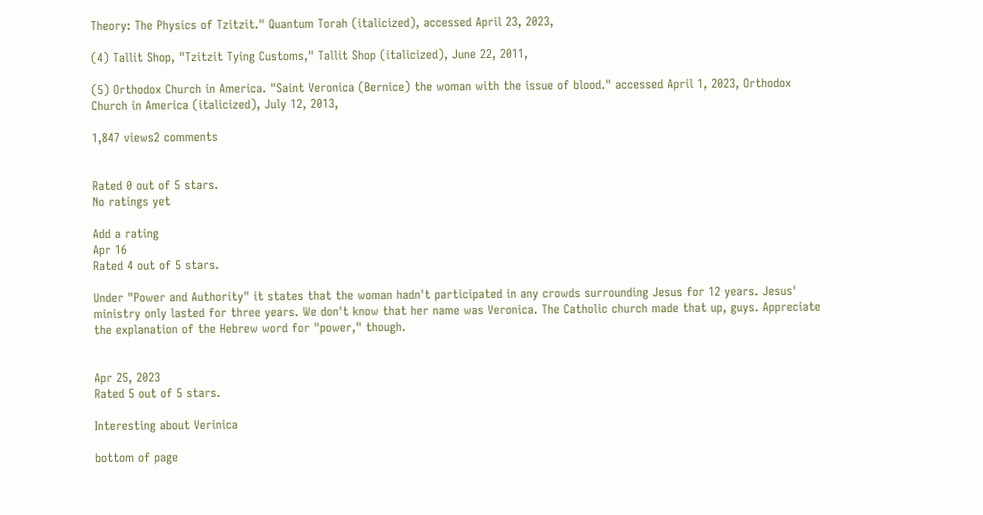Theory: The Physics of Tzitzit." Quantum Torah (italicized), accessed April 23, 2023,

(4) Tallit Shop, "Tzitzit Tying Customs," Tallit Shop (italicized), June 22, 2011,

(5) Orthodox Church in America. "Saint Veronica (Bernice) the woman with the issue of blood." accessed April 1, 2023, Orthodox Church in America (italicized), July 12, 2013,

1,847 views2 comments


Rated 0 out of 5 stars.
No ratings yet

Add a rating
Apr 16
Rated 4 out of 5 stars.

Under "Power and Authority" it states that the woman hadn't participated in any crowds surrounding Jesus for 12 years. Jesus' ministry only lasted for three years. We don't know that her name was Veronica. The Catholic church made that up, guys. Appreciate the explanation of the Hebrew word for "power," though.


Apr 25, 2023
Rated 5 out of 5 stars.

Interesting about Verinica

bottom of page